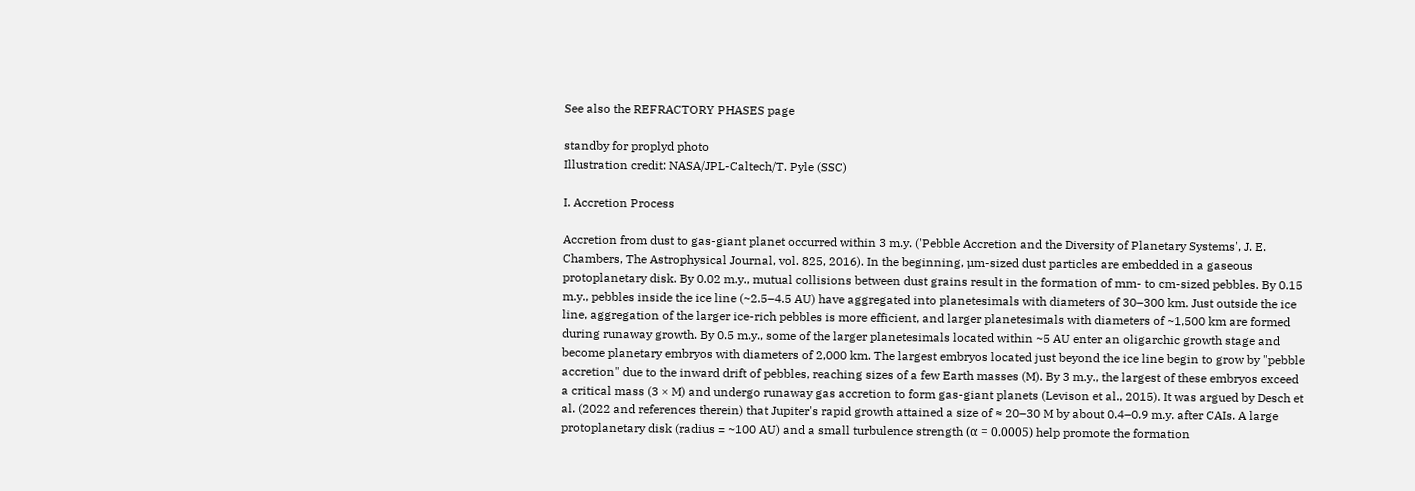See also the REFRACTORY PHASES page

standby for proplyd photo
Illustration credit: NASA/JPL-Caltech/T. Pyle (SSC)

I. Accretion Process

Accretion from dust to gas-giant planet occurred within 3 m.y. ('Pebble Accretion and the Diversity of Planetary Systems', J. E. Chambers, The Astrophysical Journal, vol. 825, 2016). In the beginning, µm-sized dust particles are embedded in a gaseous protoplanetary disk. By 0.02 m.y., mutual collisions between dust grains result in the formation of mm- to cm-sized pebbles. By 0.15 m.y., pebbles inside the ice line (~2.5–4.5 AU) have aggregated into planetesimals with diameters of 30–300 km. Just outside the ice line, aggregation of the larger ice-rich pebbles is more efficient, and larger planetesimals with diameters of ~1,500 km are formed during runaway growth. By 0.5 m.y., some of the larger planetesimals located within ~5 AU enter an oligarchic growth stage and become planetary embryos with diameters of 2,000 km. The largest embryos located just beyond the ice line begin to grow by "pebble accretion" due to the inward drift of pebbles, reaching sizes of a few Earth masses (M). By 3 m.y., the largest of these embryos exceed a critical mass (3 × M) and undergo runaway gas accretion to form gas-giant planets (Levison et al., 2015). It was argued by Desch et al. (2022 and references therein) that Jupiter's rapid growth attained a size of ≈ 20–30 M by about 0.4–0.9 m.y. after CAIs. A large protoplanetary disk (radius = ~100 AU) and a small turbulence strength (α = 0.0005) help promote the formation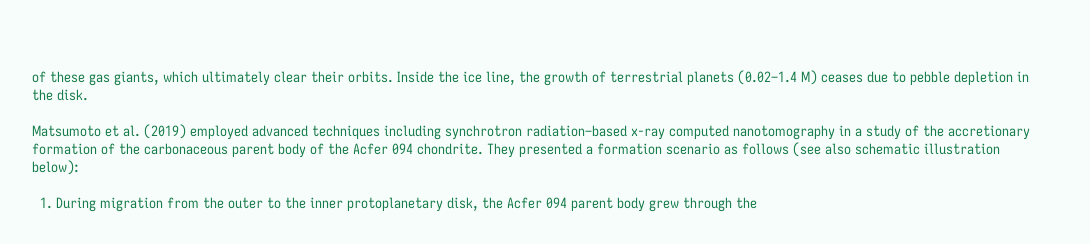of these gas giants, which ultimately clear their orbits. Inside the ice line, the growth of terrestrial planets (0.02–1.4 M) ceases due to pebble depletion in the disk.

Matsumoto et al. (2019) employed advanced techniques including synchrotron radiation–based x-ray computed nanotomography in a study of the accretionary formation of the carbonaceous parent body of the Acfer 094 chondrite. They presented a formation scenario as follows (see also schematic illustration below):

  1. During migration from the outer to the inner protoplanetary disk, the Acfer 094 parent body grew through the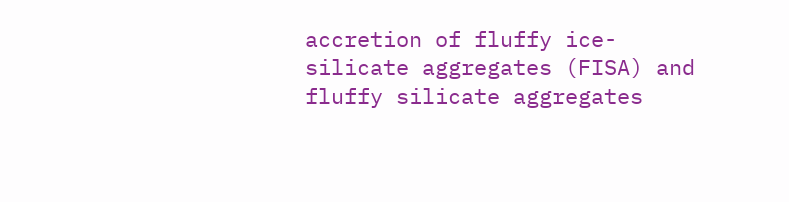accretion of fluffy ice-silicate aggregates (FISA) and fluffy silicate aggregates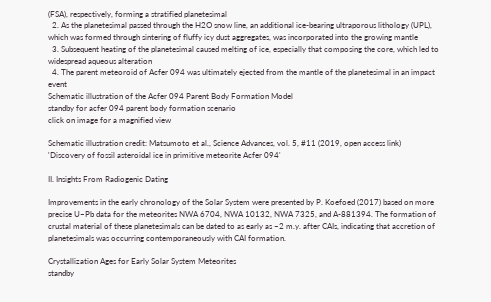(FSA), respectively, forming a stratified planetesimal
  2. As the planetesimal passed through the H2O snow line, an additional ice-bearing ultraporous lithology (UPL), which was formed through sintering of fluffy icy dust aggregates, was incorporated into the growing mantle
  3. Subsequent heating of the planetesimal caused melting of ice, especially that composing the core, which led to widespread aqueous alteration
  4. The parent meteoroid of Acfer 094 was ultimately ejected from the mantle of the planetesimal in an impact event
Schematic illustration of the Acfer 094 Parent Body Formation Model
standby for acfer 094 parent body formation scenario
click on image for a magnified view

Schematic illustration credit: Matsumoto et al., Science Advances, vol. 5, #11 (2019, open access link)
'Discovery of fossil asteroidal ice in primitive meteorite Acfer 094'

II. Insights From Radiogenic Dating

Improvements in the early chronology of the Solar System were presented by P. Koefoed (2017) based on more precise U–Pb data for the meteorites NWA 6704, NWA 10132, NWA 7325, and A-881394. The formation of crustal material of these planetesimals can be dated to as early as ~2 m.y. after CAIs, indicating that accretion of planetesimals was occurring contemporaneously with CAI formation.

Crystallization Ages for Early Solar System Meteorites
standby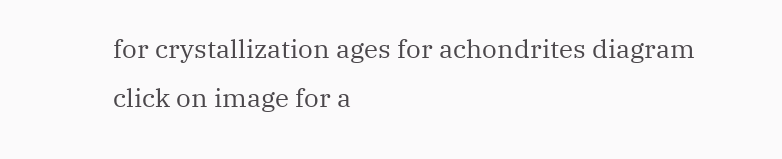for crystallization ages for achondrites diagram
click on image for a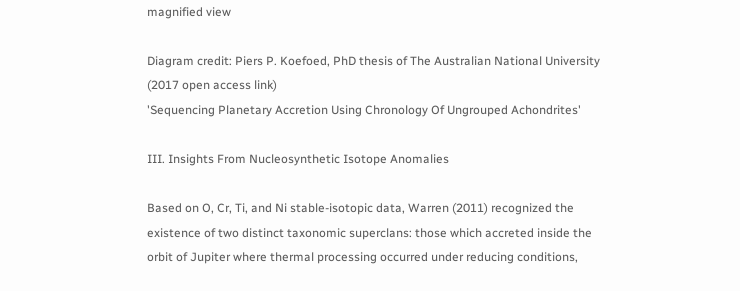magnified view

Diagram credit: Piers P. Koefoed, PhD thesis of The Australian National University (2017 open access link)
'Sequencing Planetary Accretion Using Chronology Of Ungrouped Achondrites'

III. Insights From Nucleosynthetic Isotope Anomalies

Based on O, Cr, Ti, and Ni stable-isotopic data, Warren (2011) recognized the existence of two distinct taxonomic superclans: those which accreted inside the orbit of Jupiter where thermal processing occurred under reducing conditions,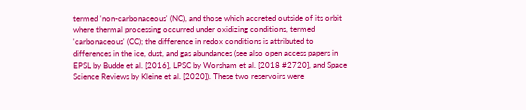termed 'non-carbonaceous' (NC), and those which accreted outside of its orbit where thermal processing occurred under oxidizing conditions, termed 'carbonaceous' (CC); the difference in redox conditions is attributed to differences in the ice, dust, and gas abundances (see also open access papers in EPSL by Budde et al. [2016], LPSC by Worsham et al. [2018 #2720], and Space Science Reviews by Kleine et al. [2020]). These two reservoirs were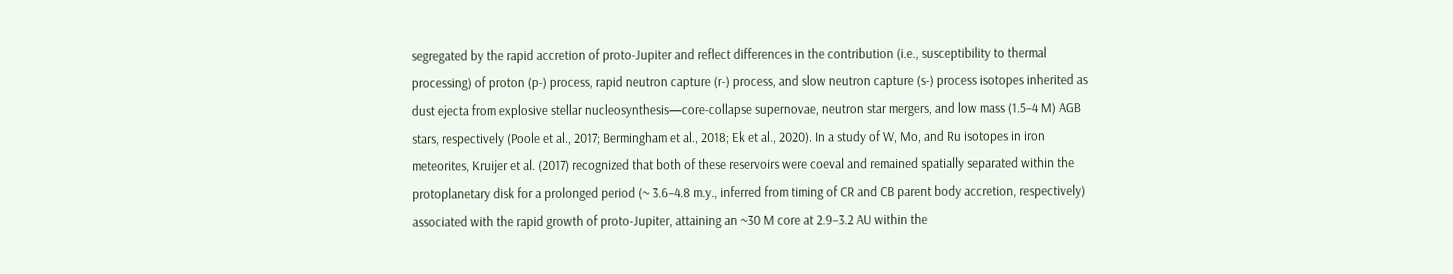segregated by the rapid accretion of proto-Jupiter and reflect differences in the contribution (i.e., susceptibility to thermal processing) of proton (p-) process, rapid neutron capture (r-) process, and slow neutron capture (s-) process isotopes inherited as dust ejecta from explosive stellar nucleosynthesis—core-collapse supernovae, neutron star mergers, and low mass (1.5–4 M) AGB stars, respectively (Poole et al., 2017; Bermingham et al., 2018; Ek et al., 2020). In a study of W, Mo, and Ru isotopes in iron meteorites, Kruijer et al. (2017) recognized that both of these reservoirs were coeval and remained spatially separated within the protoplanetary disk for a prolonged period (~ 3.6–4.8 m.y., inferred from timing of CR and CB parent body accretion, respectively) associated with the rapid growth of proto-Jupiter, attaining an ~30 M core at 2.9–3.2 AU within the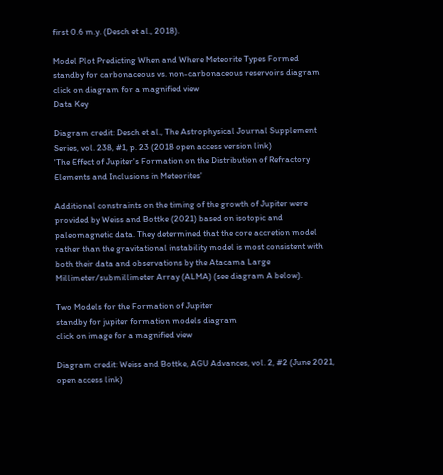first 0.6 m.y. (Desch et al., 2018).

Model Plot Predicting When and Where Meteorite Types Formed
standby for carbonaceous vs. non-carbonaceous reservoirs diagram
click on diagram for a magnified view
Data Key

Diagram credit: Desch et al., The Astrophysical Journal Supplement Series, vol. 238, #1, p. 23 (2018 open access version link)
'The Effect of Jupiter's Formation on the Distribution of Refractory Elements and Inclusions in Meteorites'

Additional constraints on the timing of the growth of Jupiter were provided by Weiss and Bottke (2021) based on isotopic and paleomagnetic data. They determined that the core accretion model rather than the gravitational instability model is most consistent with both their data and observations by the Atacama Large Millimeter/submillimeter Array (ALMA) (see diagram A below).

Two Models for the Formation of Jupiter
standby for jupiter formation models diagram
click on image for a magnified view

Diagram credit: Weiss and Bottke, AGU Advances, vol. 2, #2 (June 2021, open access link)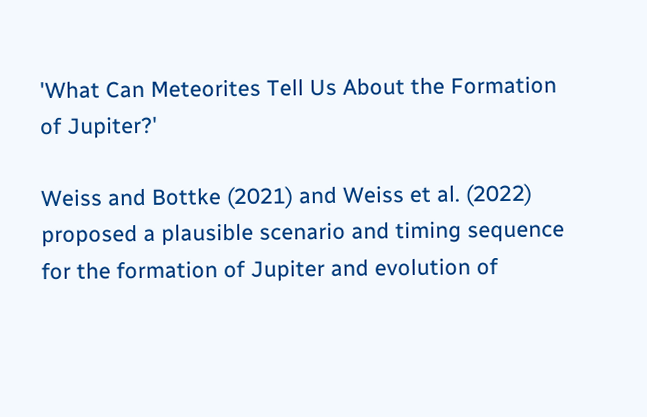'What Can Meteorites Tell Us About the Formation of Jupiter?'

Weiss and Bottke (2021) and Weiss et al. (2022) proposed a plausible scenario and timing sequence for the formation of Jupiter and evolution of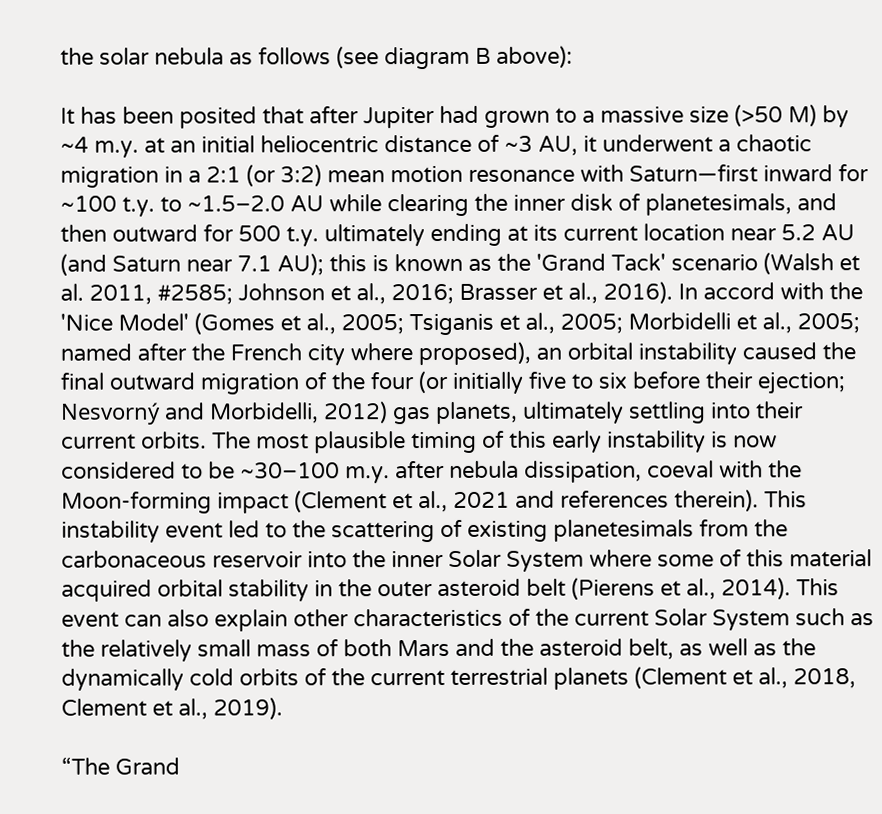the solar nebula as follows (see diagram B above):

It has been posited that after Jupiter had grown to a massive size (>50 M) by ~4 m.y. at an initial heliocentric distance of ~3 AU, it underwent a chaotic migration in a 2:1 (or 3:2) mean motion resonance with Saturn—first inward for ~100 t.y. to ~1.5–2.0 AU while clearing the inner disk of planetesimals, and then outward for 500 t.y. ultimately ending at its current location near 5.2 AU (and Saturn near 7.1 AU); this is known as the 'Grand Tack' scenario (Walsh et al. 2011, #2585; Johnson et al., 2016; Brasser et al., 2016). In accord with the 'Nice Model' (Gomes et al., 2005; Tsiganis et al., 2005; Morbidelli et al., 2005; named after the French city where proposed), an orbital instability caused the final outward migration of the four (or initially five to six before their ejection; Nesvorný and Morbidelli, 2012) gas planets, ultimately settling into their current orbits. The most plausible timing of this early instability is now considered to be ~30–100 m.y. after nebula dissipation, coeval with the Moon-forming impact (Clement et al., 2021 and references therein). This instability event led to the scattering of existing planetesimals from the carbonaceous reservoir into the inner Solar System where some of this material acquired orbital stability in the outer asteroid belt (Pierens et al., 2014). This event can also explain other characteristics of the current Solar System such as the relatively small mass of both Mars and the asteroid belt, as well as the dynamically cold orbits of the current terrestrial planets (Clement et al., 2018, Clement et al., 2019).

“The Grand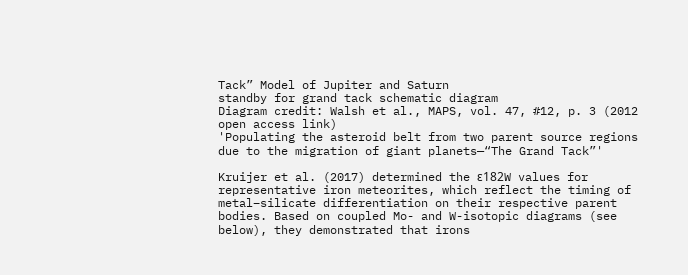Tack” Model of Jupiter and Saturn
standby for grand tack schematic diagram
Diagram credit: Walsh et al., MAPS, vol. 47, #12, p. 3 (2012 open access link)
'Populating the asteroid belt from two parent source regions due to the migration of giant planets—“The Grand Tack”'

Kruijer et al. (2017) determined the ε182W values for representative iron meteorites, which reflect the timing of metal–silicate differentiation on their respective parent bodies. Based on coupled Mo- and W-isotopic diagrams (see below), they demonstrated that irons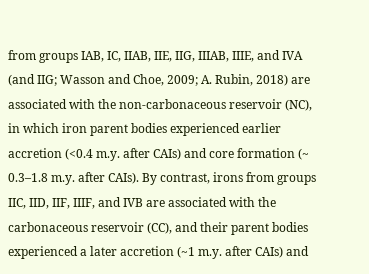from groups IAB, IC, IIAB, IIE, IIG, IIIAB, IIIE, and IVA (and IIG; Wasson and Choe, 2009; A. Rubin, 2018) are associated with the non-carbonaceous reservoir (NC), in which iron parent bodies experienced earlier accretion (<0.4 m.y. after CAIs) and core formation (~ 0.3–1.8 m.y. after CAIs). By contrast, irons from groups IIC, IID, IIF, IIIF, and IVB are associated with the carbonaceous reservoir (CC), and their parent bodies experienced a later accretion (~1 m.y. after CAIs) and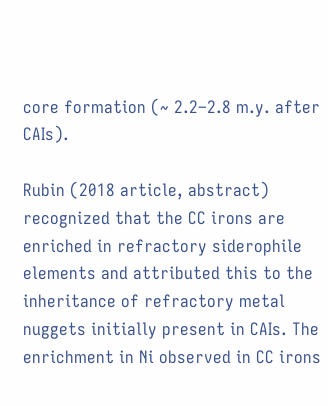core formation (~ 2.2–2.8 m.y. after CAIs).

Rubin (2018 article, abstract) recognized that the CC irons are enriched in refractory siderophile elements and attributed this to the inheritance of refractory metal nuggets initially present in CAIs. The enrichment in Ni observed in CC irons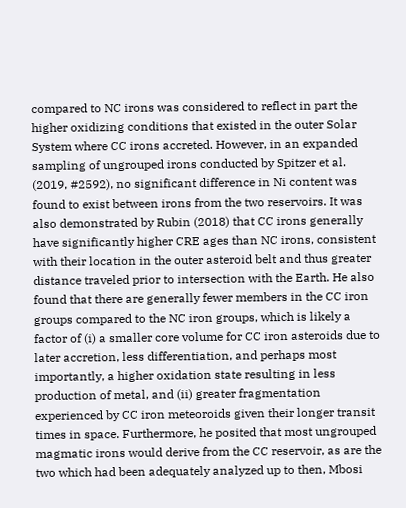compared to NC irons was considered to reflect in part the higher oxidizing conditions that existed in the outer Solar System where CC irons accreted. However, in an expanded sampling of ungrouped irons conducted by Spitzer et al. (2019, #2592), no significant difference in Ni content was found to exist between irons from the two reservoirs. It was also demonstrated by Rubin (2018) that CC irons generally have significantly higher CRE ages than NC irons, consistent with their location in the outer asteroid belt and thus greater distance traveled prior to intersection with the Earth. He also found that there are generally fewer members in the CC iron groups compared to the NC iron groups, which is likely a factor of (i) a smaller core volume for CC iron asteroids due to later accretion, less differentiation, and perhaps most importantly, a higher oxidation state resulting in less production of metal, and (ii) greater fragmentation experienced by CC iron meteoroids given their longer transit times in space. Furthermore, he posited that most ungrouped magmatic irons would derive from the CC reservoir, as are the two which had been adequately analyzed up to then, Mbosi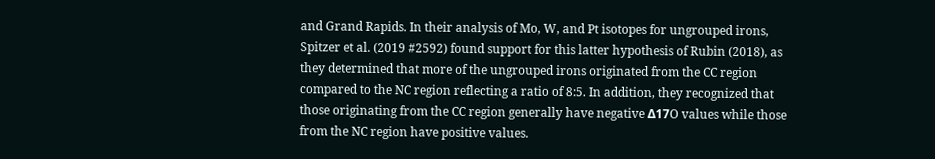and Grand Rapids. In their analysis of Mo, W, and Pt isotopes for ungrouped irons, Spitzer et al. (2019 #2592) found support for this latter hypothesis of Rubin (2018), as they determined that more of the ungrouped irons originated from the CC region compared to the NC region reflecting a ratio of 8:5. In addition, they recognized that those originating from the CC region generally have negative Δ17O values while those from the NC region have positive values.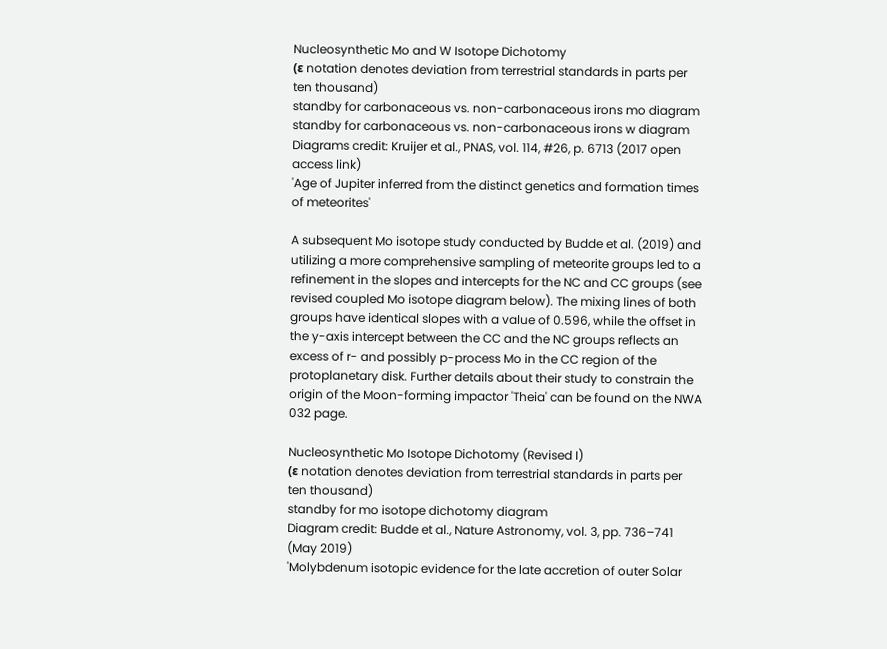Nucleosynthetic Mo and W Isotope Dichotomy
(ε notation denotes deviation from terrestrial standards in parts per ten thousand)
standby for carbonaceous vs. non-carbonaceous irons mo diagram standby for carbonaceous vs. non-carbonaceous irons w diagram
Diagrams credit: Kruijer et al., PNAS, vol. 114, #26, p. 6713 (2017 open access link)
'Age of Jupiter inferred from the distinct genetics and formation times of meteorites'

A subsequent Mo isotope study conducted by Budde et al. (2019) and utilizing a more comprehensive sampling of meteorite groups led to a refinement in the slopes and intercepts for the NC and CC groups (see revised coupled Mo isotope diagram below). The mixing lines of both groups have identical slopes with a value of 0.596, while the offset in the y-axis intercept between the CC and the NC groups reflects an excess of r- and possibly p-process Mo in the CC region of the protoplanetary disk. Further details about their study to constrain the origin of the Moon-forming impactor 'Theia' can be found on the NWA 032 page.

Nucleosynthetic Mo Isotope Dichotomy (Revised I)
(ε notation denotes deviation from terrestrial standards in parts per ten thousand)
standby for mo isotope dichotomy diagram
Diagram credit: Budde et al., Nature Astronomy, vol. 3, pp. 736–741 (May 2019)
'Molybdenum isotopic evidence for the late accretion of outer Solar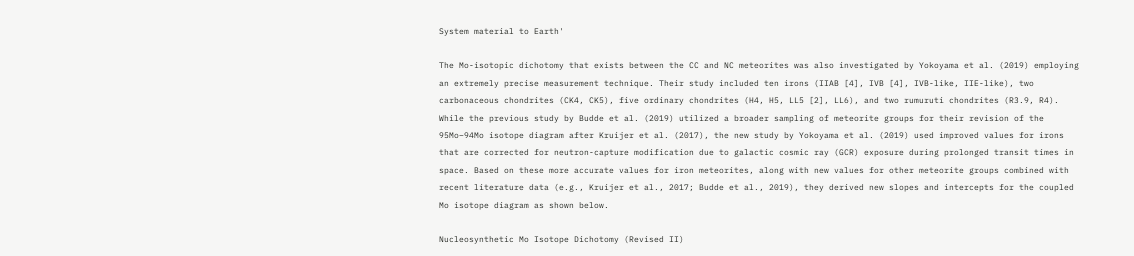System material to Earth'

The Mo-isotopic dichotomy that exists between the CC and NC meteorites was also investigated by Yokoyama et al. (2019) employing an extremely precise measurement technique. Their study included ten irons (IIAB [4], IVB [4], IVB-like, IIE-like), two carbonaceous chondrites (CK4, CK5), five ordinary chondrites (H4, H5, LL5 [2], LL6), and two rumuruti chondrites (R3.9, R4). While the previous study by Budde et al. (2019) utilized a broader sampling of meteorite groups for their revision of the 95Mo–94Mo isotope diagram after Kruijer et al. (2017), the new study by Yokoyama et al. (2019) used improved values for irons that are corrected for neutron-capture modification due to galactic cosmic ray (GCR) exposure during prolonged transit times in space. Based on these more accurate values for iron meteorites, along with new values for other meteorite groups combined with recent literature data (e.g., Kruijer et al., 2017; Budde et al., 2019), they derived new slopes and intercepts for the coupled Mo isotope diagram as shown below.

Nucleosynthetic Mo Isotope Dichotomy (Revised II)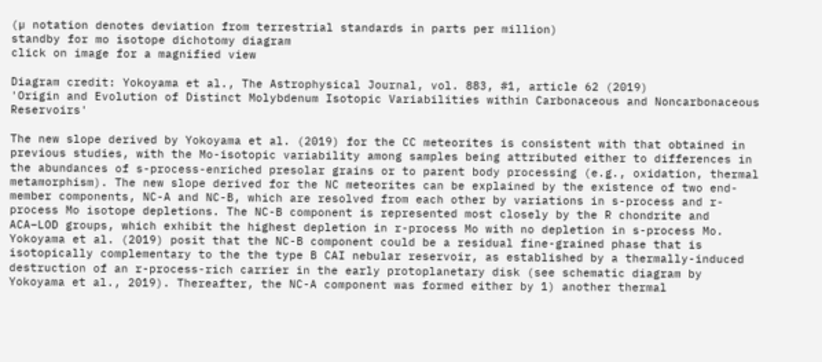(µ notation denotes deviation from terrestrial standards in parts per million)
standby for mo isotope dichotomy diagram
click on image for a magnified view

Diagram credit: Yokoyama et al., The Astrophysical Journal, vol. 883, #1, article 62 (2019)
'Origin and Evolution of Distinct Molybdenum Isotopic Variabilities within Carbonaceous and Noncarbonaceous Reservoirs'

The new slope derived by Yokoyama et al. (2019) for the CC meteorites is consistent with that obtained in previous studies, with the Mo-isotopic variability among samples being attributed either to differences in the abundances of s-process-enriched presolar grains or to parent body processing (e.g., oxidation, thermal metamorphism). The new slope derived for the NC meteorites can be explained by the existence of two end-member components, NC-A and NC-B, which are resolved from each other by variations in s-process and r-process Mo isotope depletions. The NC-B component is represented most closely by the R chondrite and ACA–LOD groups, which exhibit the highest depletion in r-process Mo with no depletion in s-process Mo. Yokoyama et al. (2019) posit that the NC-B component could be a residual fine-grained phase that is isotopically complementary to the the type B CAI nebular reservoir, as established by a thermally-induced destruction of an r-process-rich carrier in the early protoplanetary disk (see schematic diagram by Yokoyama et al., 2019). Thereafter, the NC-A component was formed either by 1) another thermal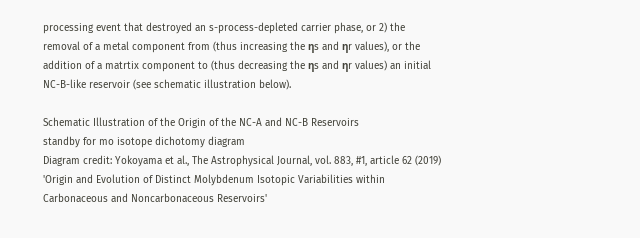processing event that destroyed an s-process-depleted carrier phase, or 2) the removal of a metal component from (thus increasing the ηs and ηr values), or the addition of a matrtix component to (thus decreasing the ηs and ηr values) an initial NC-B-like reservoir (see schematic illustration below).

Schematic Illustration of the Origin of the NC-A and NC-B Reservoirs
standby for mo isotope dichotomy diagram
Diagram credit: Yokoyama et al., The Astrophysical Journal, vol. 883, #1, article 62 (2019)
'Origin and Evolution of Distinct Molybdenum Isotopic Variabilities within Carbonaceous and Noncarbonaceous Reservoirs'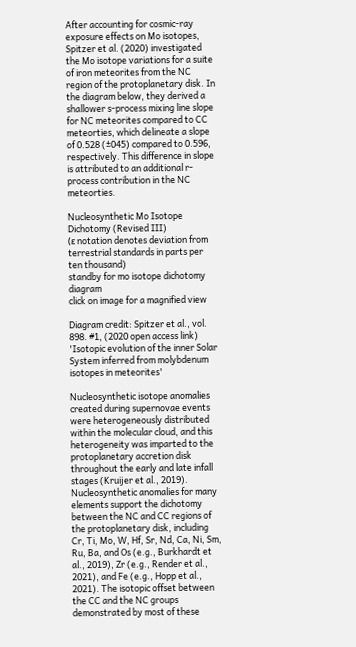After accounting for cosmic-ray exposure effects on Mo isotopes, Spitzer et al. (2020) investigated the Mo isotope variations for a suite of iron meteorites from the NC region of the protoplanetary disk. In the diagram below, they derived a shallower s-process mixing line slope for NC meteorites compared to CC meteorties, which delineate a slope of 0.528 (±045) compared to 0.596, respectively. This difference in slope is attributed to an additional r-process contribution in the NC meteorties.

Nucleosynthetic Mo Isotope Dichotomy (Revised III)
(ε notation denotes deviation from terrestrial standards in parts per ten thousand)
standby for mo isotope dichotomy diagram
click on image for a magnified view

Diagram credit: Spitzer et al., vol. 898. #1, (2020 open access link)
'Isotopic evolution of the inner Solar System inferred from molybdenum isotopes in meteorites'

Nucleosynthetic isotope anomalies created during supernovae events were heterogeneously distributed within the molecular cloud, and this heterogeneity was imparted to the protoplanetary accretion disk throughout the early and late infall stages (Kruijer et al., 2019). Nucleosynthetic anomalies for many elements support the dichotomy between the NC and CC regions of the protoplanetary disk, including Cr, Ti, Mo, W, Hf, Sr, Nd, Ca, Ni, Sm, Ru, Ba, and Os (e.g., Burkhardt et al., 2019), Zr (e.g., Render et al., 2021), and Fe (e.g., Hopp et al., 2021). The isotopic offset between the CC and the NC groups demonstrated by most of these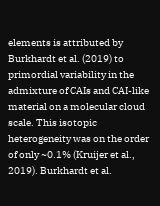elements is attributed by Burkhardt et al. (2019) to primordial variability in the admixture of CAIs and CAI-like material on a molecular cloud scale. This isotopic heterogeneity was on the order of only ~0.1% (Kruijer et al., 2019). Burkhardt et al.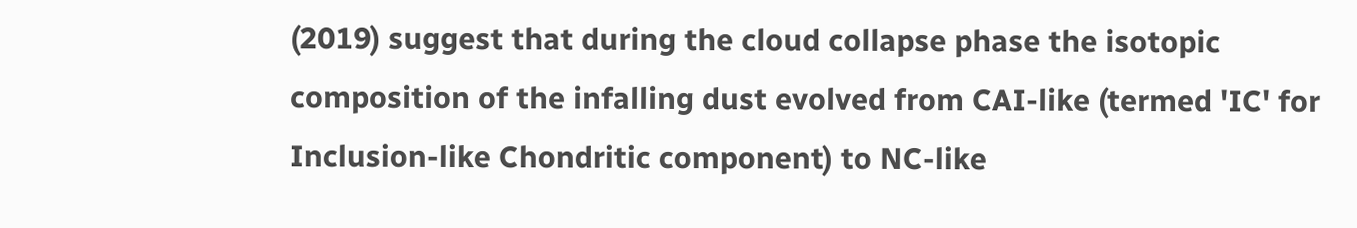(2019) suggest that during the cloud collapse phase the isotopic composition of the infalling dust evolved from CAI-like (termed 'IC' for Inclusion-like Chondritic component) to NC-like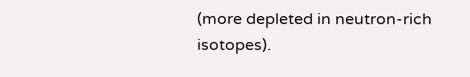(more depleted in neutron-rich isotopes).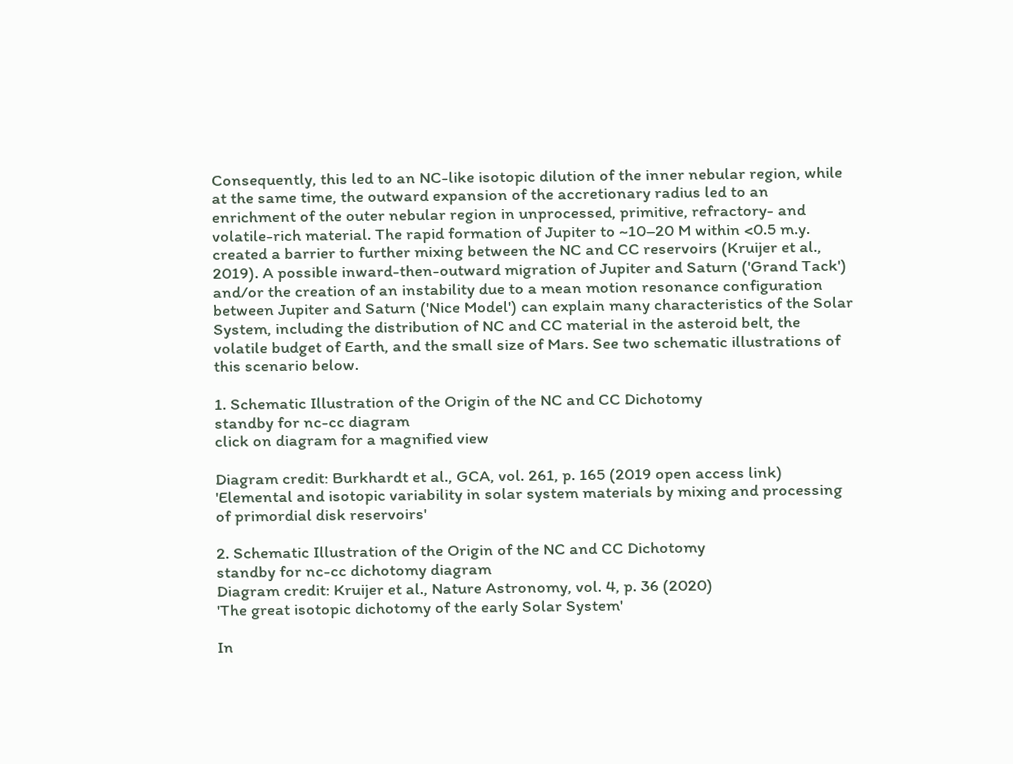Consequently, this led to an NC-like isotopic dilution of the inner nebular region, while at the same time, the outward expansion of the accretionary radius led to an enrichment of the outer nebular region in unprocessed, primitive, refractory- and volatile-rich material. The rapid formation of Jupiter to ~10–20 M within <0.5 m.y. created a barrier to further mixing between the NC and CC reservoirs (Kruijer et al., 2019). A possible inward-then-outward migration of Jupiter and Saturn ('Grand Tack') and/or the creation of an instability due to a mean motion resonance configuration between Jupiter and Saturn ('Nice Model') can explain many characteristics of the Solar System, including the distribution of NC and CC material in the asteroid belt, the volatile budget of Earth, and the small size of Mars. See two schematic illustrations of this scenario below.

1. Schematic Illustration of the Origin of the NC and CC Dichotomy
standby for nc-cc diagram
click on diagram for a magnified view

Diagram credit: Burkhardt et al., GCA, vol. 261, p. 165 (2019 open access link)
'Elemental and isotopic variability in solar system materials by mixing and processing of primordial disk reservoirs'

2. Schematic Illustration of the Origin of the NC and CC Dichotomy
standby for nc-cc dichotomy diagram
Diagram credit: Kruijer et al., Nature Astronomy, vol. 4, p. 36 (2020)
'The great isotopic dichotomy of the early Solar System'

In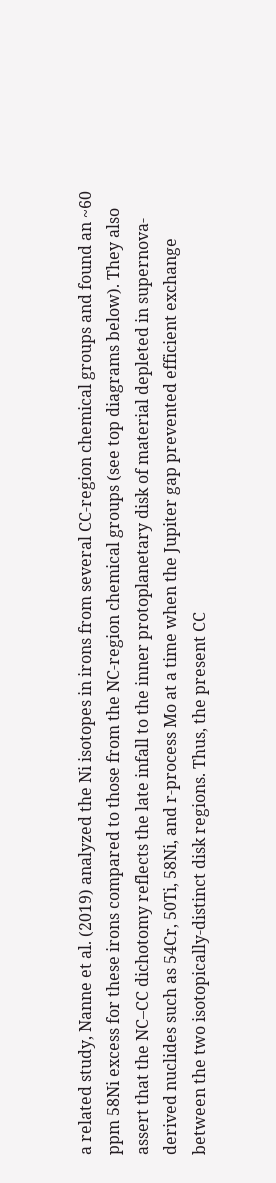a related study, Nanne et al. (2019) analyzed the Ni isotopes in irons from several CC-region chemical groups and found an ~60 ppm 58Ni excess for these irons compared to those from the NC-region chemical groups (see top diagrams below). They also assert that the NC–CC dichotomy reflects the late infall to the inner protoplanetary disk of material depleted in supernova-derived nuclides such as 54Cr, 50Ti, 58Ni, and r-process Mo at a time when the Jupiter gap prevented efficient exchange between the two isotopically-distinct disk regions. Thus, the present CC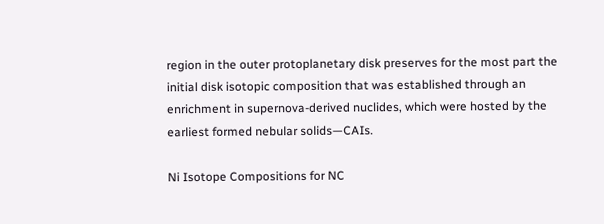region in the outer protoplanetary disk preserves for the most part the initial disk isotopic composition that was established through an enrichment in supernova-derived nuclides, which were hosted by the earliest formed nebular solids—CAIs.

Ni Isotope Compositions for NC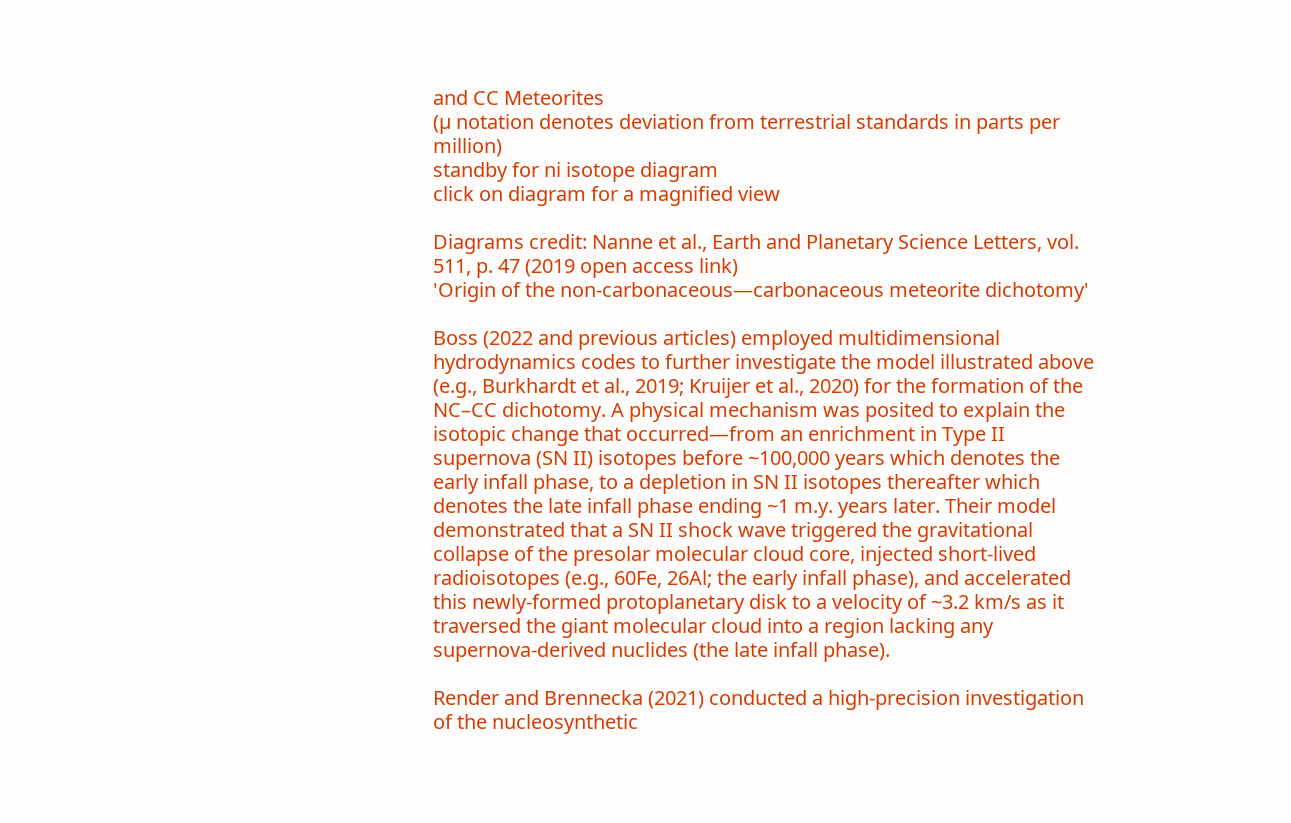and CC Meteorites
(µ notation denotes deviation from terrestrial standards in parts per million)
standby for ni isotope diagram
click on diagram for a magnified view

Diagrams credit: Nanne et al., Earth and Planetary Science Letters, vol. 511, p. 47 (2019 open access link)
'Origin of the non-carbonaceous—carbonaceous meteorite dichotomy'

Boss (2022 and previous articles) employed multidimensional hydrodynamics codes to further investigate the model illustrated above (e.g., Burkhardt et al., 2019; Kruijer et al., 2020) for the formation of the NC–CC dichotomy. A physical mechanism was posited to explain the isotopic change that occurred—from an enrichment in Type II supernova (SN II) isotopes before ~100,000 years which denotes the early infall phase, to a depletion in SN II isotopes thereafter which denotes the late infall phase ending ~1 m.y. years later. Their model demonstrated that a SN II shock wave triggered the gravitational collapse of the presolar molecular cloud core, injected short-lived radioisotopes (e.g., 60Fe, 26Al; the early infall phase), and accelerated this newly-formed protoplanetary disk to a velocity of ~3.2 km/s as it traversed the giant molecular cloud into a region lacking any supernova-derived nuclides (the late infall phase).

Render and Brennecka (2021) conducted a high-precision investigation of the nucleosynthetic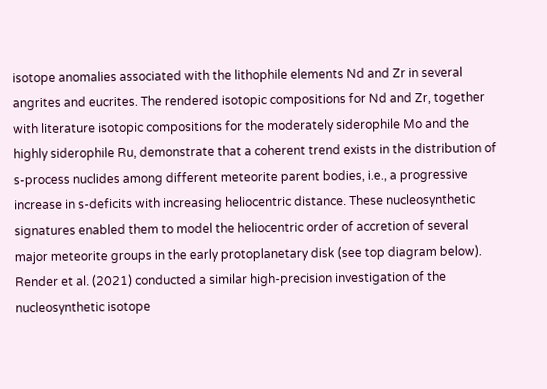isotope anomalies associated with the lithophile elements Nd and Zr in several angrites and eucrites. The rendered isotopic compositions for Nd and Zr, together with literature isotopic compositions for the moderately siderophile Mo and the highly siderophile Ru, demonstrate that a coherent trend exists in the distribution of s-process nuclides among different meteorite parent bodies, i.e., a progressive increase in s-deficits with increasing heliocentric distance. These nucleosynthetic signatures enabled them to model the heliocentric order of accretion of several major meteorite groups in the early protoplanetary disk (see top diagram below). Render et al. (2021) conducted a similar high-precision investigation of the nucleosynthetic isotope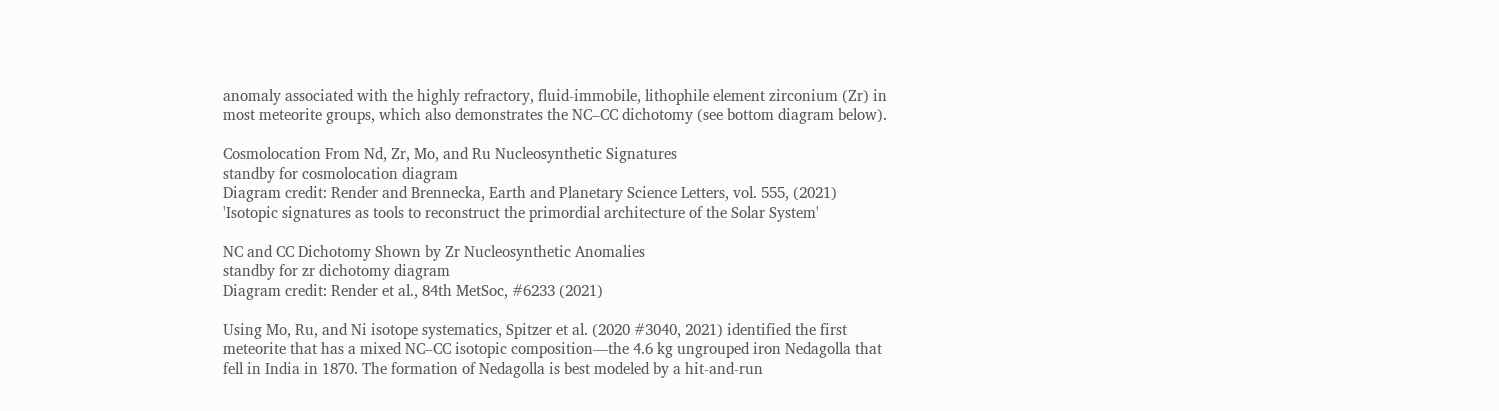anomaly associated with the highly refractory, fluid-immobile, lithophile element zirconium (Zr) in most meteorite groups, which also demonstrates the NC–CC dichotomy (see bottom diagram below).

Cosmolocation From Nd, Zr, Mo, and Ru Nucleosynthetic Signatures
standby for cosmolocation diagram
Diagram credit: Render and Brennecka, Earth and Planetary Science Letters, vol. 555, (2021)
'Isotopic signatures as tools to reconstruct the primordial architecture of the Solar System'

NC and CC Dichotomy Shown by Zr Nucleosynthetic Anomalies
standby for zr dichotomy diagram
Diagram credit: Render et al., 84th MetSoc, #6233 (2021)

Using Mo, Ru, and Ni isotope systematics, Spitzer et al. (2020 #3040, 2021) identified the first meteorite that has a mixed NC–CC isotopic composition—the 4.6 kg ungrouped iron Nedagolla that fell in India in 1870. The formation of Nedagolla is best modeled by a hit-and-run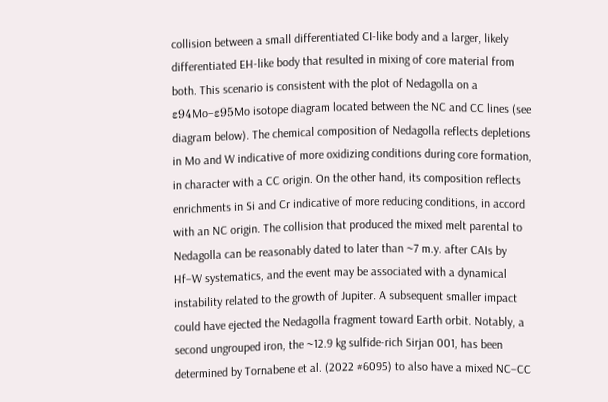collision between a small differentiated CI-like body and a larger, likely differentiated EH-like body that resulted in mixing of core material from both. This scenario is consistent with the plot of Nedagolla on a ε94Mo–ε95Mo isotope diagram located between the NC and CC lines (see diagram below). The chemical composition of Nedagolla reflects depletions in Mo and W indicative of more oxidizing conditions during core formation, in character with a CC origin. On the other hand, its composition reflects enrichments in Si and Cr indicative of more reducing conditions, in accord with an NC origin. The collision that produced the mixed melt parental to Nedagolla can be reasonably dated to later than ~7 m.y. after CAIs by Hf–W systematics, and the event may be associated with a dynamical instability related to the growth of Jupiter. A subsequent smaller impact could have ejected the Nedagolla fragment toward Earth orbit. Notably, a second ungrouped iron, the ~12.9 kg sulfide-rich Sirjan 001, has been determined by Tornabene et al. (2022 #6095) to also have a mixed NC–CC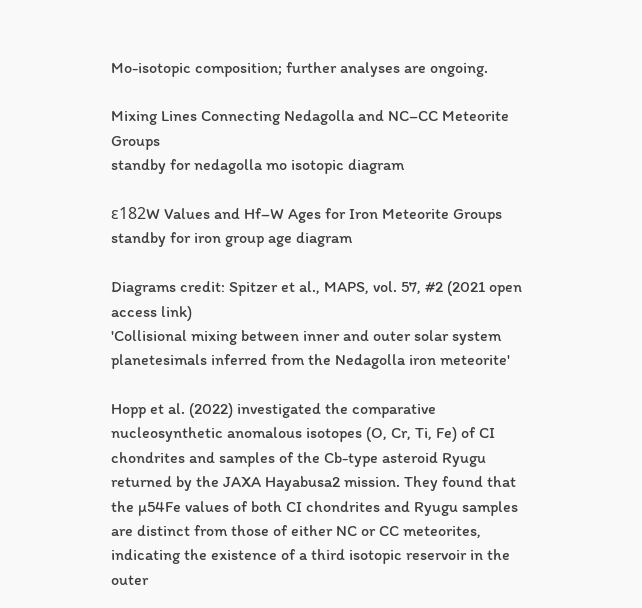Mo-isotopic composition; further analyses are ongoing.

Mixing Lines Connecting Nedagolla and NC–CC Meteorite Groups
standby for nedagolla mo isotopic diagram

ε182W Values and Hf–W Ages for Iron Meteorite Groups
standby for iron group age diagram

Diagrams credit: Spitzer et al., MAPS, vol. 57, #2 (2021 open access link)
'Collisional mixing between inner and outer solar system planetesimals inferred from the Nedagolla iron meteorite'

Hopp et al. (2022) investigated the comparative nucleosynthetic anomalous isotopes (O, Cr, Ti, Fe) of CI chondrites and samples of the Cb-type asteroid Ryugu returned by the JAXA Hayabusa2 mission. They found that the µ54Fe values of both CI chondrites and Ryugu samples are distinct from those of either NC or CC meteorites, indicating the existence of a third isotopic reservoir in the outer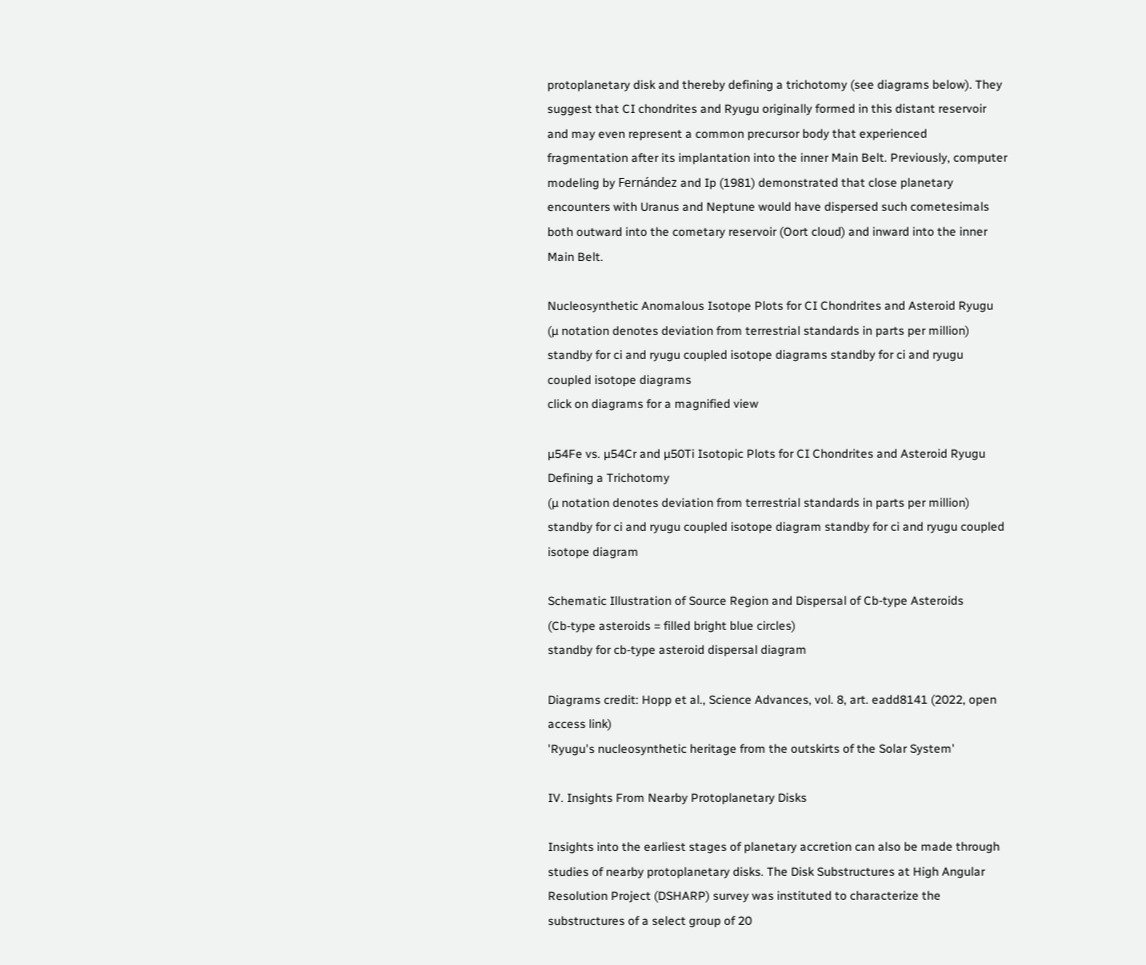protoplanetary disk and thereby defining a trichotomy (see diagrams below). They suggest that CI chondrites and Ryugu originally formed in this distant reservoir and may even represent a common precursor body that experienced fragmentation after its implantation into the inner Main Belt. Previously, computer modeling by Fernández and Ip (1981) demonstrated that close planetary encounters with Uranus and Neptune would have dispersed such cometesimals both outward into the cometary reservoir (Oort cloud) and inward into the inner Main Belt.

Nucleosynthetic Anomalous Isotope Plots for CI Chondrites and Asteroid Ryugu
(µ notation denotes deviation from terrestrial standards in parts per million)
standby for ci and ryugu coupled isotope diagrams standby for ci and ryugu coupled isotope diagrams
click on diagrams for a magnified view

µ54Fe vs. µ54Cr and µ50Ti Isotopic Plots for CI Chondrites and Asteroid Ryugu Defining a Trichotomy
(µ notation denotes deviation from terrestrial standards in parts per million)
standby for ci and ryugu coupled isotope diagram standby for ci and ryugu coupled isotope diagram

Schematic Illustration of Source Region and Dispersal of Cb-type Asteroids
(Cb-type asteroids = filled bright blue circles)
standby for cb-type asteroid dispersal diagram

Diagrams credit: Hopp et al., Science Advances, vol. 8, art. eadd8141 (2022, open access link)
'Ryugu's nucleosynthetic heritage from the outskirts of the Solar System'

IV. Insights From Nearby Protoplanetary Disks

Insights into the earliest stages of planetary accretion can also be made through studies of nearby protoplanetary disks. The Disk Substructures at High Angular Resolution Project (DSHARP) survey was instituted to characterize the substructures of a select group of 20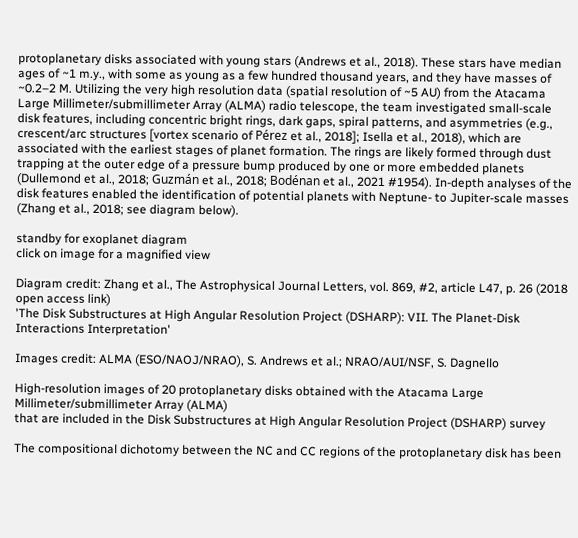protoplanetary disks associated with young stars (Andrews et al., 2018). These stars have median ages of ~1 m.y., with some as young as a few hundred thousand years, and they have masses of ~0.2–2 M. Utilizing the very high resolution data (spatial resolution of ~5 AU) from the Atacama Large Millimeter/submillimeter Array (ALMA) radio telescope, the team investigated small-scale disk features, including concentric bright rings, dark gaps, spiral patterns, and asymmetries (e.g., crescent/arc structures [vortex scenario of Pérez et al., 2018]; Isella et al., 2018), which are associated with the earliest stages of planet formation. The rings are likely formed through dust trapping at the outer edge of a pressure bump produced by one or more embedded planets (Dullemond et al., 2018; Guzmán et al., 2018; Bodénan et al., 2021 #1954). In-depth analyses of the disk features enabled the identification of potential planets with Neptune- to Jupiter-scale masses (Zhang et al., 2018; see diagram below).

standby for exoplanet diagram
click on image for a magnified view

Diagram credit: Zhang et al., The Astrophysical Journal Letters, vol. 869, #2, article L47, p. 26 (2018 open access link)
'The Disk Substructures at High Angular Resolution Project (DSHARP): VII. The Planet-Disk Interactions Interpretation'

Images credit: ALMA (ESO/NAOJ/NRAO), S. Andrews et al.; NRAO/AUI/NSF, S. Dagnello

High-resolution images of 20 protoplanetary disks obtained with the Atacama Large Millimeter/submillimeter Array (ALMA)
that are included in the Disk Substructures at High Angular Resolution Project (DSHARP) survey

The compositional dichotomy between the NC and CC regions of the protoplanetary disk has been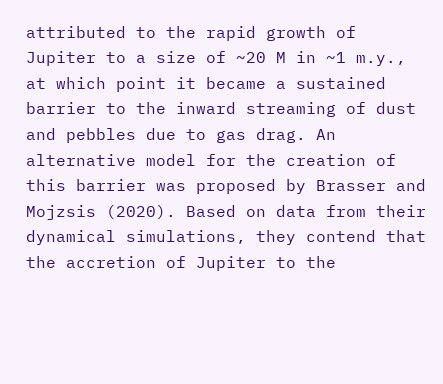attributed to the rapid growth of Jupiter to a size of ~20 M in ~1 m.y., at which point it became a sustained barrier to the inward streaming of dust and pebbles due to gas drag. An alternative model for the creation of this barrier was proposed by Brasser and Mojzsis (2020). Based on data from their dynamical simulations, they contend that the accretion of Jupiter to the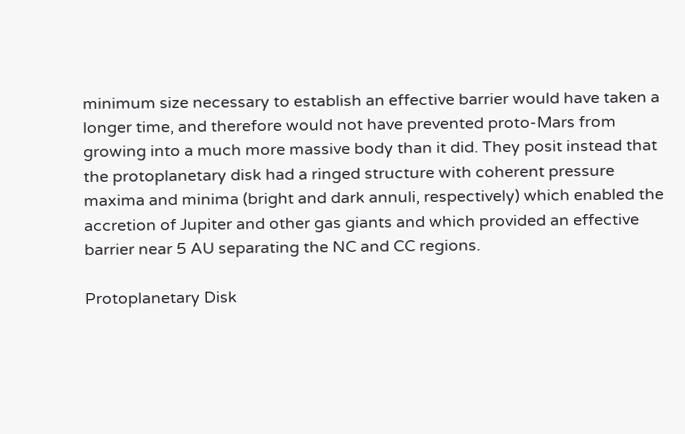minimum size necessary to establish an effective barrier would have taken a longer time, and therefore would not have prevented proto-Mars from growing into a much more massive body than it did. They posit instead that the protoplanetary disk had a ringed structure with coherent pressure maxima and minima (bright and dark annuli, respectively) which enabled the accretion of Jupiter and other gas giants and which provided an effective barrier near 5 AU separating the NC and CC regions.

Protoplanetary Disk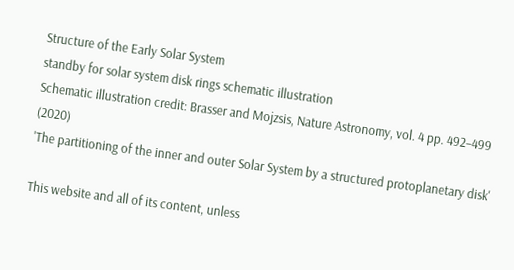Structure of the Early Solar System
standby for solar system disk rings schematic illustration
Schematic illustration credit: Brasser and Mojzsis, Nature Astronomy, vol. 4 pp. 492–499 (2020)
'The partitioning of the inner and outer Solar System by a structured protoplanetary disk'

This website and all of its content, unless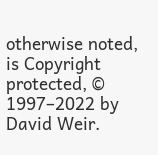otherwise noted, is Copyright protected, © 1997–2022 by David Weir.